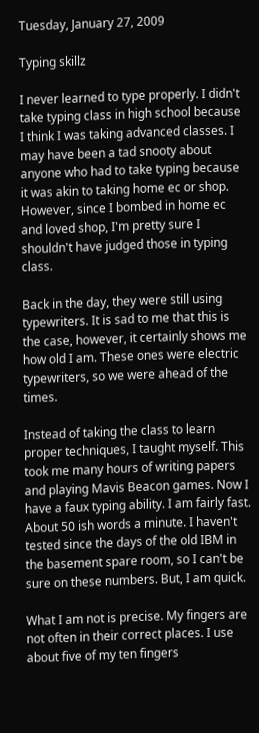Tuesday, January 27, 2009

Typing skillz

I never learned to type properly. I didn't take typing class in high school because I think I was taking advanced classes. I may have been a tad snooty about anyone who had to take typing because it was akin to taking home ec or shop. However, since I bombed in home ec and loved shop, I'm pretty sure I shouldn't have judged those in typing class.

Back in the day, they were still using typewriters. It is sad to me that this is the case, however, it certainly shows me how old I am. These ones were electric typewriters, so we were ahead of the times.

Instead of taking the class to learn proper techniques, I taught myself. This took me many hours of writing papers and playing Mavis Beacon games. Now I have a faux typing ability. I am fairly fast. About 50 ish words a minute. I haven't tested since the days of the old IBM in the basement spare room, so I can't be sure on these numbers. But, I am quick.

What I am not is precise. My fingers are not often in their correct places. I use about five of my ten fingers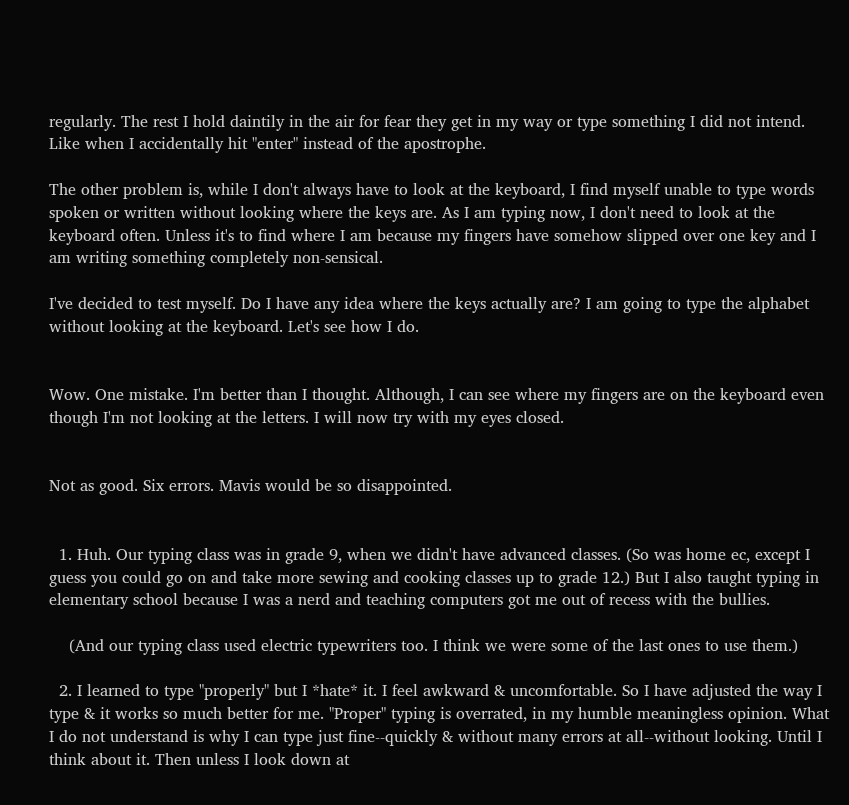regularly. The rest I hold daintily in the air for fear they get in my way or type something I did not intend. Like when I accidentally hit "enter" instead of the apostrophe.

The other problem is, while I don't always have to look at the keyboard, I find myself unable to type words spoken or written without looking where the keys are. As I am typing now, I don't need to look at the keyboard often. Unless it's to find where I am because my fingers have somehow slipped over one key and I am writing something completely non-sensical.

I've decided to test myself. Do I have any idea where the keys actually are? I am going to type the alphabet without looking at the keyboard. Let's see how I do.


Wow. One mistake. I'm better than I thought. Although, I can see where my fingers are on the keyboard even though I'm not looking at the letters. I will now try with my eyes closed.


Not as good. Six errors. Mavis would be so disappointed.


  1. Huh. Our typing class was in grade 9, when we didn't have advanced classes. (So was home ec, except I guess you could go on and take more sewing and cooking classes up to grade 12.) But I also taught typing in elementary school because I was a nerd and teaching computers got me out of recess with the bullies.

    (And our typing class used electric typewriters too. I think we were some of the last ones to use them.)

  2. I learned to type "properly" but I *hate* it. I feel awkward & uncomfortable. So I have adjusted the way I type & it works so much better for me. "Proper" typing is overrated, in my humble meaningless opinion. What I do not understand is why I can type just fine--quickly & without many errors at all--without looking. Until I think about it. Then unless I look down at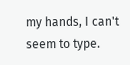my hands, I can't seem to type.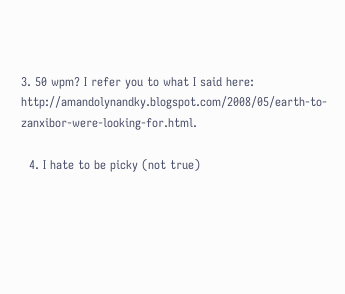3. 50 wpm? I refer you to what I said here: http://amandolynandky.blogspot.com/2008/05/earth-to-zanxibor-were-looking-for.html.

  4. I hate to be picky (not true)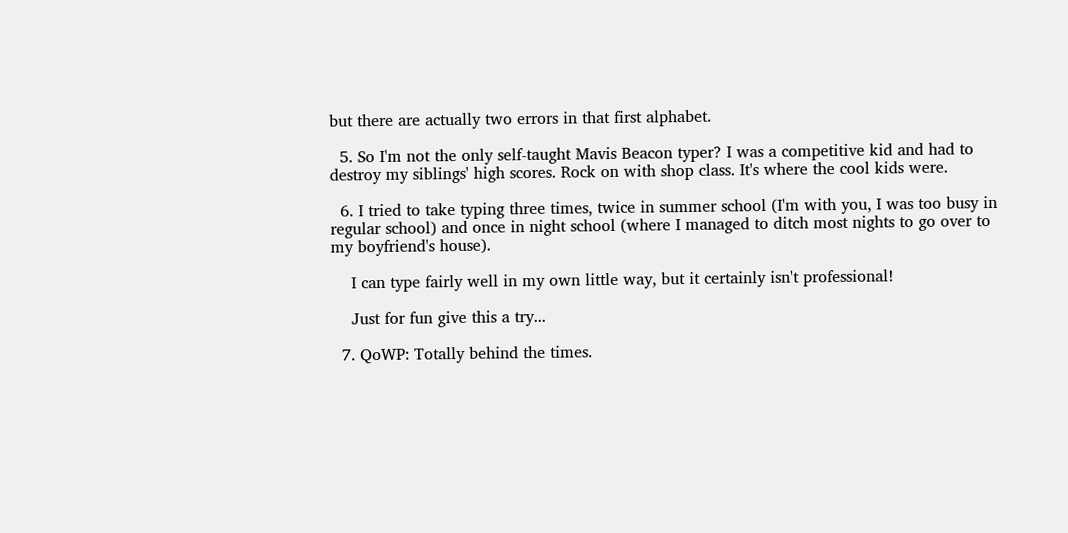but there are actually two errors in that first alphabet.

  5. So I'm not the only self-taught Mavis Beacon typer? I was a competitive kid and had to destroy my siblings' high scores. Rock on with shop class. It's where the cool kids were.

  6. I tried to take typing three times, twice in summer school (I'm with you, I was too busy in regular school) and once in night school (where I managed to ditch most nights to go over to my boyfriend's house).

    I can type fairly well in my own little way, but it certainly isn't professional!

    Just for fun give this a try...

  7. QoWP: Totally behind the times.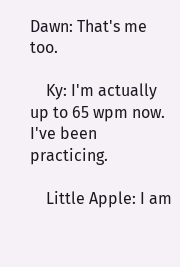Dawn: That's me too.

    Ky: I'm actually up to 65 wpm now. I've been practicing.

    Little Apple: I am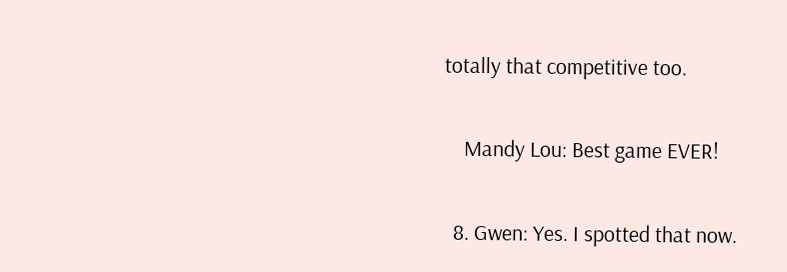totally that competitive too.

    Mandy Lou: Best game EVER!

  8. Gwen: Yes. I spotted that now.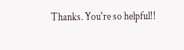Thanks. You're so helpful!!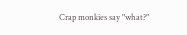Crap monkies say "what?"